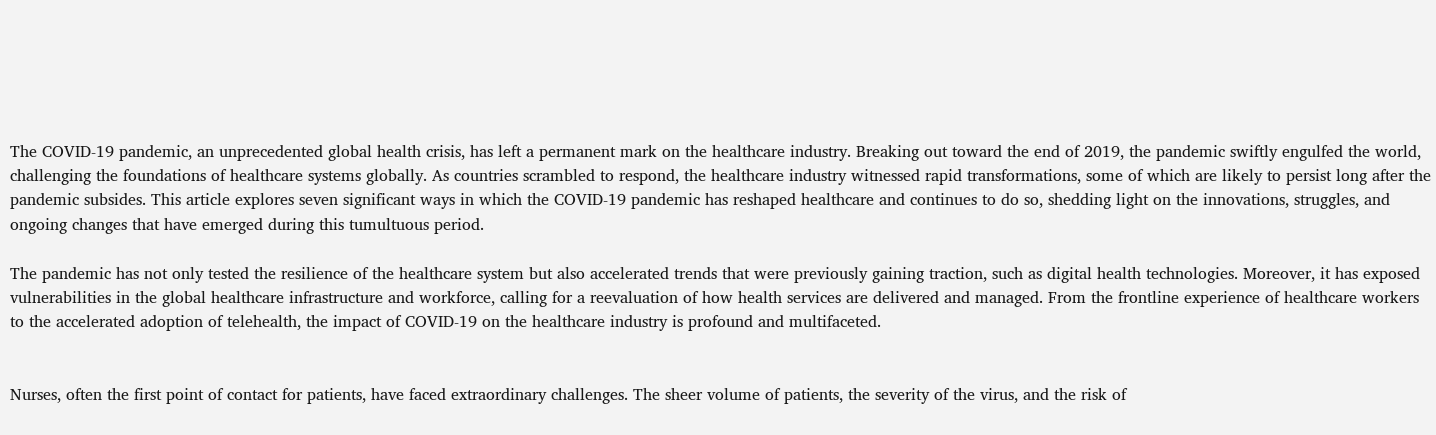The COVID-19 pandemic, an unprecedented global health crisis, has left a permanent mark on the healthcare industry. Breaking out toward the end of 2019, the pandemic swiftly engulfed the world, challenging the foundations of healthcare systems globally. As countries scrambled to respond, the healthcare industry witnessed rapid transformations, some of which are likely to persist long after the pandemic subsides. This article explores seven significant ways in which the COVID-19 pandemic has reshaped healthcare and continues to do so, shedding light on the innovations, struggles, and ongoing changes that have emerged during this tumultuous period.

The pandemic has not only tested the resilience of the healthcare system but also accelerated trends that were previously gaining traction, such as digital health technologies. Moreover, it has exposed vulnerabilities in the global healthcare infrastructure and workforce, calling for a reevaluation of how health services are delivered and managed. From the frontline experience of healthcare workers to the accelerated adoption of telehealth, the impact of COVID-19 on the healthcare industry is profound and multifaceted.


Nurses, often the first point of contact for patients, have faced extraordinary challenges. The sheer volume of patients, the severity of the virus, and the risk of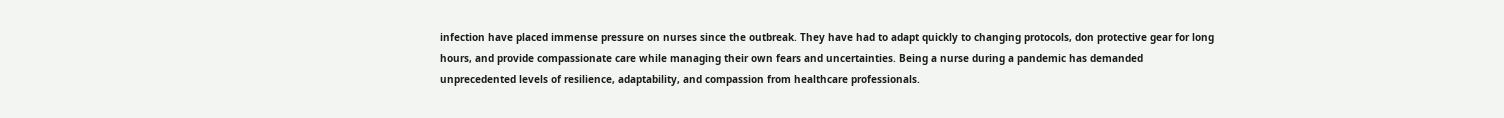infection have placed immense pressure on nurses since the outbreak. They have had to adapt quickly to changing protocols, don protective gear for long hours, and provide compassionate care while managing their own fears and uncertainties. Being a nurse during a pandemic has demanded unprecedented levels of resilience, adaptability, and compassion from healthcare professionals.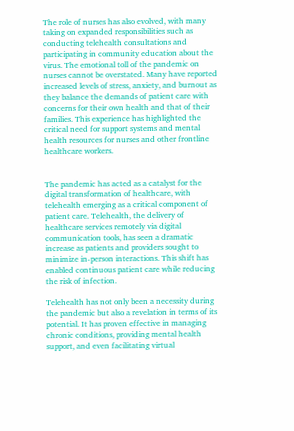The role of nurses has also evolved, with many taking on expanded responsibilities such as conducting telehealth consultations and participating in community education about the virus. The emotional toll of the pandemic on nurses cannot be overstated. Many have reported increased levels of stress, anxiety, and burnout as they balance the demands of patient care with concerns for their own health and that of their families. This experience has highlighted the critical need for support systems and mental health resources for nurses and other frontline healthcare workers.


The pandemic has acted as a catalyst for the digital transformation of healthcare, with telehealth emerging as a critical component of patient care. Telehealth, the delivery of healthcare services remotely via digital communication tools, has seen a dramatic increase as patients and providers sought to minimize in-person interactions. This shift has enabled continuous patient care while reducing the risk of infection.

Telehealth has not only been a necessity during the pandemic but also a revelation in terms of its potential. It has proven effective in managing chronic conditions, providing mental health support, and even facilitating virtual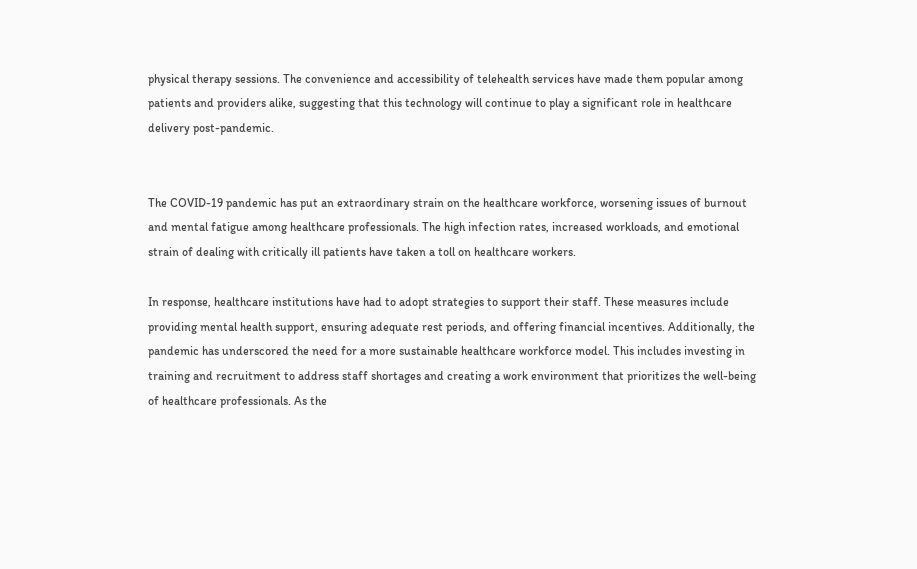physical therapy sessions. The convenience and accessibility of telehealth services have made them popular among patients and providers alike, suggesting that this technology will continue to play a significant role in healthcare delivery post-pandemic.


The COVID-19 pandemic has put an extraordinary strain on the healthcare workforce, worsening issues of burnout and mental fatigue among healthcare professionals. The high infection rates, increased workloads, and emotional strain of dealing with critically ill patients have taken a toll on healthcare workers.

In response, healthcare institutions have had to adopt strategies to support their staff. These measures include providing mental health support, ensuring adequate rest periods, and offering financial incentives. Additionally, the pandemic has underscored the need for a more sustainable healthcare workforce model. This includes investing in training and recruitment to address staff shortages and creating a work environment that prioritizes the well-being of healthcare professionals. As the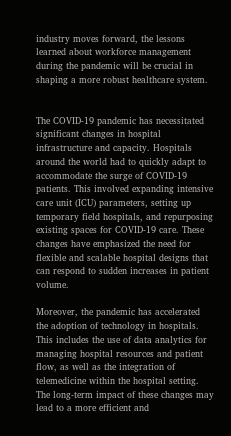industry moves forward, the lessons learned about workforce management during the pandemic will be crucial in shaping a more robust healthcare system.


The COVID-19 pandemic has necessitated significant changes in hospital infrastructure and capacity. Hospitals around the world had to quickly adapt to accommodate the surge of COVID-19 patients. This involved expanding intensive care unit (ICU) parameters, setting up temporary field hospitals, and repurposing existing spaces for COVID-19 care. These changes have emphasized the need for flexible and scalable hospital designs that can respond to sudden increases in patient volume.

Moreover, the pandemic has accelerated the adoption of technology in hospitals. This includes the use of data analytics for managing hospital resources and patient flow, as well as the integration of telemedicine within the hospital setting. The long-term impact of these changes may lead to a more efficient and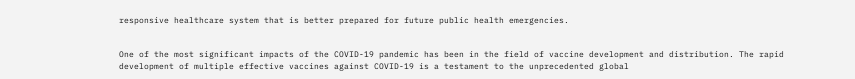responsive healthcare system that is better prepared for future public health emergencies.


One of the most significant impacts of the COVID-19 pandemic has been in the field of vaccine development and distribution. The rapid development of multiple effective vaccines against COVID-19 is a testament to the unprecedented global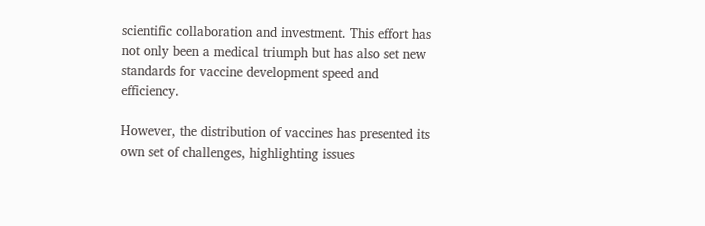scientific collaboration and investment. This effort has not only been a medical triumph but has also set new standards for vaccine development speed and efficiency.

However, the distribution of vaccines has presented its own set of challenges, highlighting issues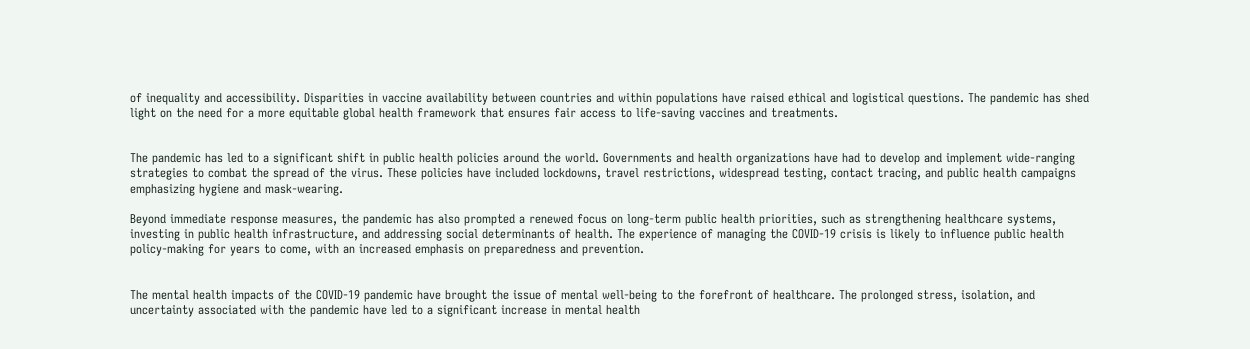of inequality and accessibility. Disparities in vaccine availability between countries and within populations have raised ethical and logistical questions. The pandemic has shed light on the need for a more equitable global health framework that ensures fair access to life-saving vaccines and treatments.


The pandemic has led to a significant shift in public health policies around the world. Governments and health organizations have had to develop and implement wide-ranging strategies to combat the spread of the virus. These policies have included lockdowns, travel restrictions, widespread testing, contact tracing, and public health campaigns emphasizing hygiene and mask-wearing.

Beyond immediate response measures, the pandemic has also prompted a renewed focus on long-term public health priorities, such as strengthening healthcare systems, investing in public health infrastructure, and addressing social determinants of health. The experience of managing the COVID-19 crisis is likely to influence public health policy-making for years to come, with an increased emphasis on preparedness and prevention.


The mental health impacts of the COVID-19 pandemic have brought the issue of mental well-being to the forefront of healthcare. The prolonged stress, isolation, and uncertainty associated with the pandemic have led to a significant increase in mental health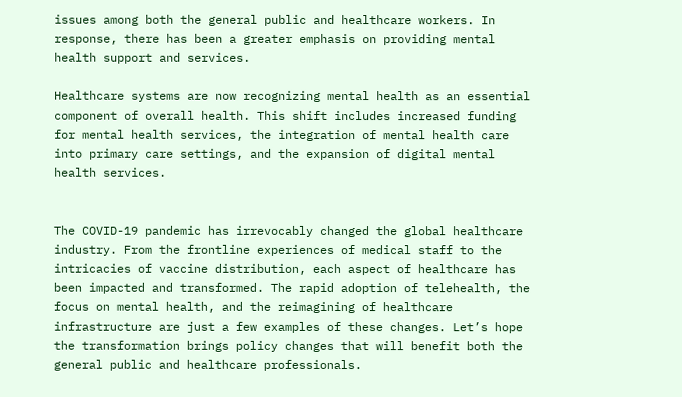issues among both the general public and healthcare workers. In response, there has been a greater emphasis on providing mental health support and services.

Healthcare systems are now recognizing mental health as an essential component of overall health. This shift includes increased funding for mental health services, the integration of mental health care into primary care settings, and the expansion of digital mental health services.


The COVID-19 pandemic has irrevocably changed the global healthcare industry. From the frontline experiences of medical staff to the intricacies of vaccine distribution, each aspect of healthcare has been impacted and transformed. The rapid adoption of telehealth, the focus on mental health, and the reimagining of healthcare infrastructure are just a few examples of these changes. Let’s hope the transformation brings policy changes that will benefit both the general public and healthcare professionals.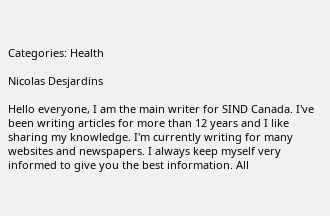Categories: Health

Nicolas Desjardins

Hello everyone, I am the main writer for SIND Canada. I've been writing articles for more than 12 years and I like sharing my knowledge. I'm currently writing for many websites and newspapers. I always keep myself very informed to give you the best information. All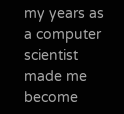my years as a computer scientist made me become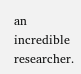an incredible researcher.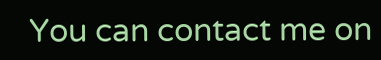You can contact me on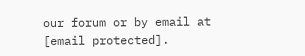our forum or by email at [email protected].